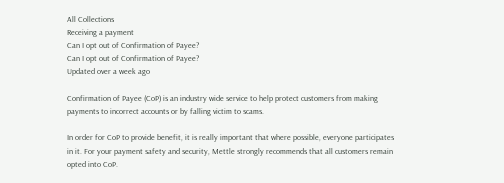All Collections
Receiving a payment
Can I opt out of Confirmation of Payee?
Can I opt out of Confirmation of Payee?
Updated over a week ago

Confirmation of Payee (CoP) is an industry wide service to help protect customers from making payments to incorrect accounts or by falling victim to scams.

In order for CoP to provide benefit, it is really important that where possible, everyone participates in it. For your payment safety and security, Mettle strongly recommends that all customers remain opted into CoP.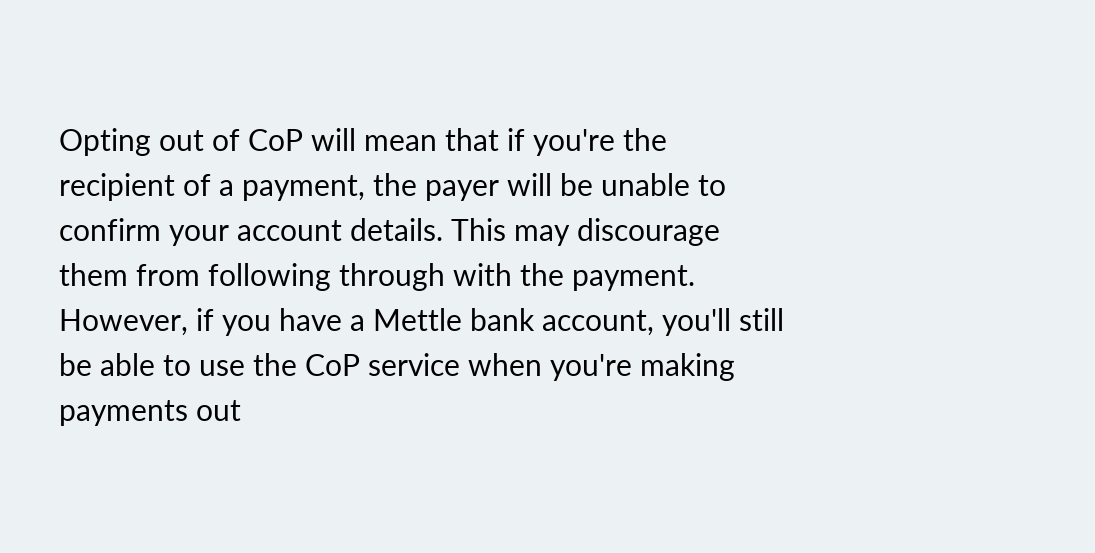Opting out of CoP will mean that if you're the recipient of a payment, the payer will be unable to confirm your account details. This may discourage them from following through with the payment. However, if you have a Mettle bank account, you'll still be able to use the CoP service when you're making payments out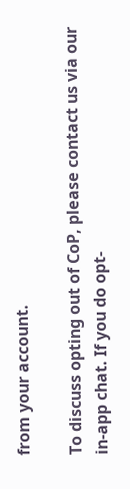from your account.

To discuss opting out of CoP, please contact us via our in-app chat. If you do opt-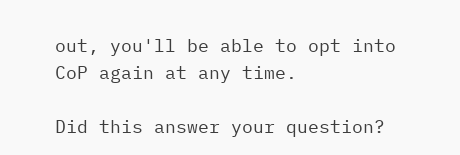out, you'll be able to opt into CoP again at any time.

Did this answer your question?